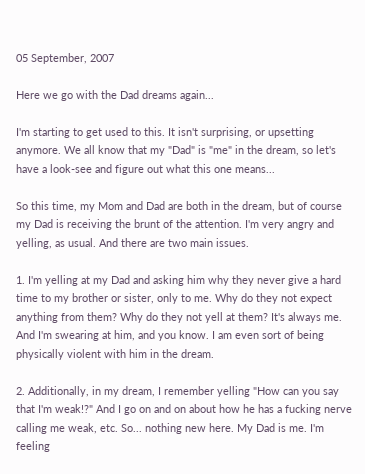05 September, 2007

Here we go with the Dad dreams again...

I'm starting to get used to this. It isn't surprising, or upsetting anymore. We all know that my "Dad" is "me" in the dream, so let's have a look-see and figure out what this one means...

So this time, my Mom and Dad are both in the dream, but of course my Dad is receiving the brunt of the attention. I'm very angry and yelling, as usual. And there are two main issues.

1. I'm yelling at my Dad and asking him why they never give a hard time to my brother or sister, only to me. Why do they not expect anything from them? Why do they not yell at them? It's always me. And I'm swearing at him, and you know. I am even sort of being physically violent with him in the dream.

2. Additionally, in my dream, I remember yelling "How can you say that I'm weak!?" And I go on and on about how he has a fucking nerve calling me weak, etc. So... nothing new here. My Dad is me. I'm feeling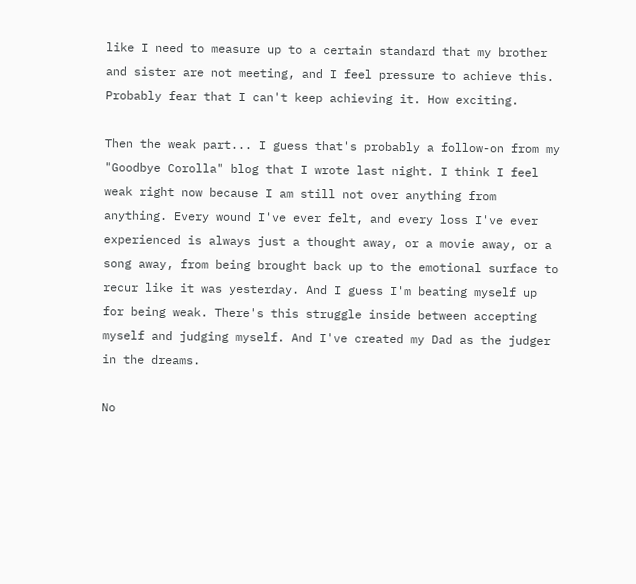like I need to measure up to a certain standard that my brother and sister are not meeting, and I feel pressure to achieve this. Probably fear that I can't keep achieving it. How exciting.

Then the weak part... I guess that's probably a follow-on from my "Goodbye Corolla" blog that I wrote last night. I think I feel weak right now because I am still not over anything from anything. Every wound I've ever felt, and every loss I've ever experienced is always just a thought away, or a movie away, or a song away, from being brought back up to the emotional surface to recur like it was yesterday. And I guess I'm beating myself up for being weak. There's this struggle inside between accepting myself and judging myself. And I've created my Dad as the judger in the dreams.

No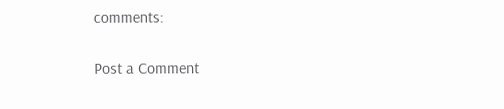comments:

Post a Comment